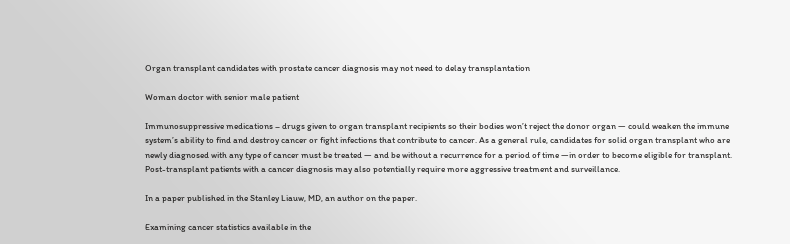Organ transplant candidates with prostate cancer diagnosis may not need to delay transplantation

Woman doctor with senior male patient

Immunosuppressive medications – drugs given to organ transplant recipients so their bodies won’t reject the donor organ — could weaken the immune system’s ability to find and destroy cancer or fight infections that contribute to cancer. As a general rule, candidates for solid organ transplant who are newly diagnosed with any type of cancer must be treated — and be without a recurrence for a period of time —in order to become eligible for transplant. Post-transplant patients with a cancer diagnosis may also potentially require more aggressive treatment and surveillance.

In a paper published in the Stanley Liauw, MD, an author on the paper.

Examining cancer statistics available in the